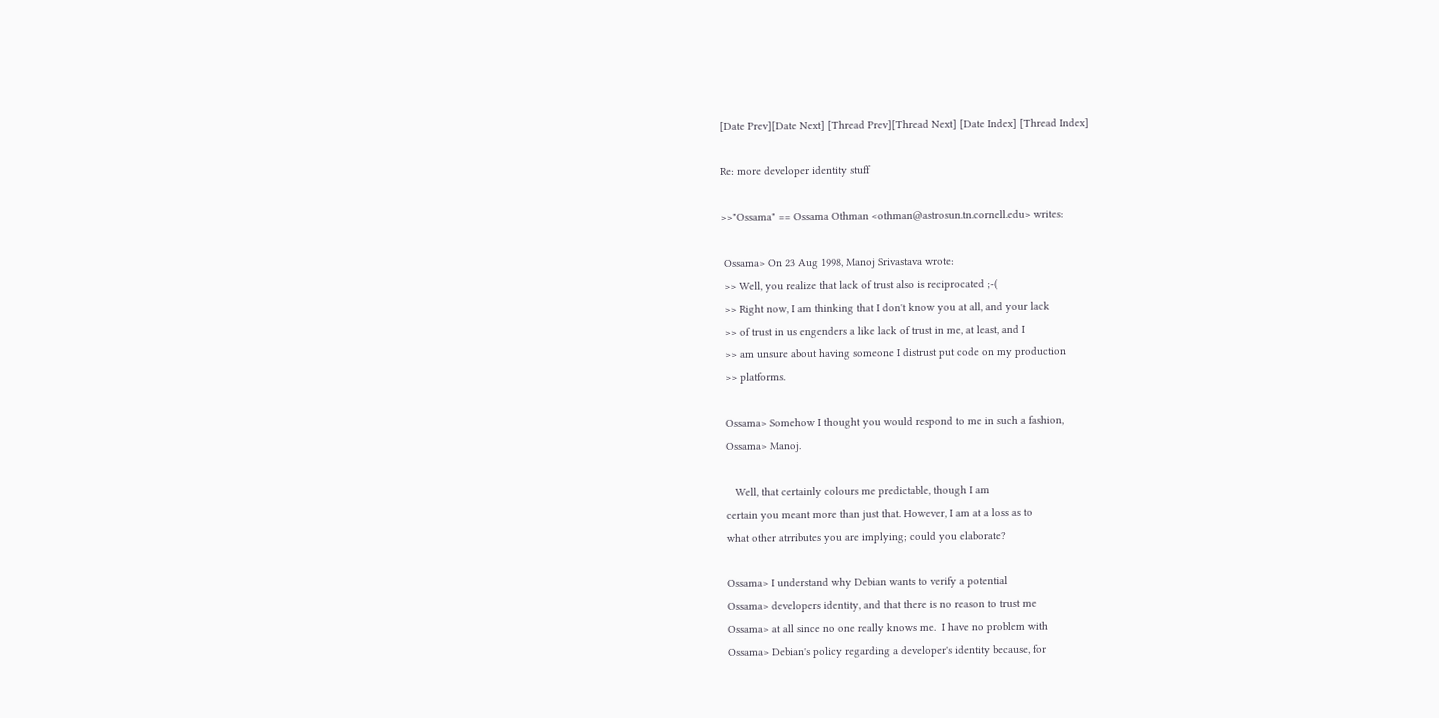[Date Prev][Date Next] [Thread Prev][Thread Next] [Date Index] [Thread Index]

Re: more developer identity stuff

>>"Ossama" == Ossama Othman <othman@astrosun.tn.cornell.edu> writes:

 Ossama> On 23 Aug 1998, Manoj Srivastava wrote:
 >> Well, you realize that lack of trust also is reciprocated ;-(
 >> Right now, I am thinking that I don't know you at all, and your lack
 >> of trust in us engenders a like lack of trust in me, at least, and I
 >> am unsure about having someone I distrust put code on my production
 >> platforms.

 Ossama> Somehow I thought you would respond to me in such a fashion,
 Ossama> Manoj.

    Well, that certainly colours me predictable, though I am
 certain you meant more than just that. However, I am at a loss as to
 what other atrributes you are implying; could you elaborate?

 Ossama> I understand why Debian wants to verify a potential
 Ossama> developers identity, and that there is no reason to trust me
 Ossama> at all since no one really knows me.  I have no problem with
 Ossama> Debian's policy regarding a developer's identity because, for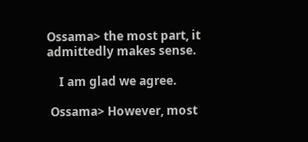Ossama> the most part, it admittedly makes sense.

    I am glad we agree.

 Ossama> However, most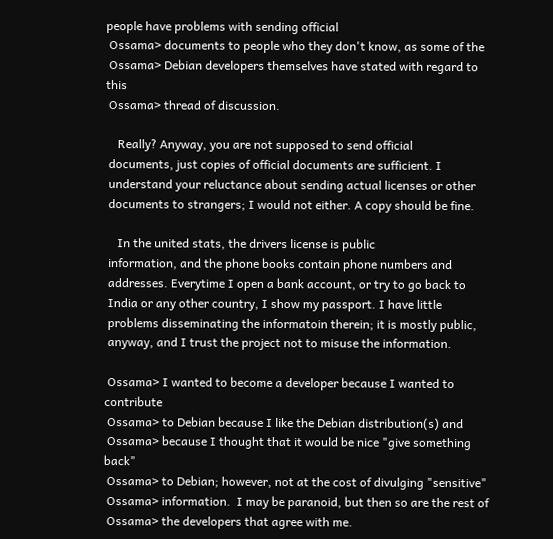people have problems with sending official
 Ossama> documents to people who they don't know, as some of the
 Ossama> Debian developers themselves have stated with regard to this
 Ossama> thread of discussion.

    Really? Anyway, you are not supposed to send official
 documents, just copies of official documents are sufficient. I
 understand your reluctance about sending actual licenses or other
 documents to strangers; I would not either. A copy should be fine.

    In the united stats, the drivers license is public
 information, and the phone books contain phone numbers and
 addresses. Everytime I open a bank account, or try to go back to
 India or any other country, I show my passport. I have little
 problems disseminating the informatoin therein; it is mostly public,
 anyway, and I trust the project not to misuse the information.

 Ossama> I wanted to become a developer because I wanted to contribute
 Ossama> to Debian because I like the Debian distribution(s) and
 Ossama> because I thought that it would be nice "give something back"
 Ossama> to Debian; however, not at the cost of divulging "sensitive"
 Ossama> information.  I may be paranoid, but then so are the rest of
 Ossama> the developers that agree with me.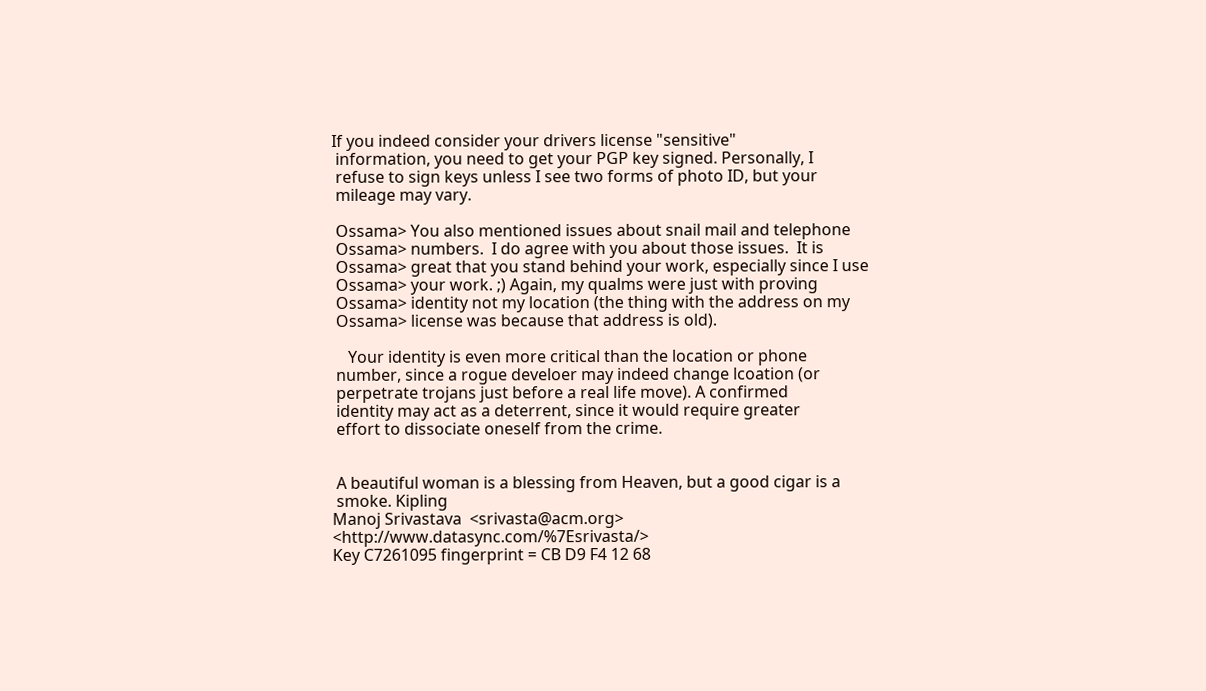If you indeed consider your drivers license "sensitive"
 information, you need to get your PGP key signed. Personally, I
 refuse to sign keys unless I see two forms of photo ID, but your
 mileage may vary.

 Ossama> You also mentioned issues about snail mail and telephone
 Ossama> numbers.  I do agree with you about those issues.  It is
 Ossama> great that you stand behind your work, especially since I use
 Ossama> your work. ;) Again, my qualms were just with proving
 Ossama> identity not my location (the thing with the address on my
 Ossama> license was because that address is old).

    Your identity is even more critical than the location or phone
 number, since a rogue develoer may indeed change lcoation (or
 perpetrate trojans just before a real life move). A confirmed
 identity may act as a deterrent, since it would require greater
 effort to dissociate oneself from the crime.


 A beautiful woman is a blessing from Heaven, but a good cigar is a
 smoke. Kipling
Manoj Srivastava  <srivasta@acm.org> <http://www.datasync.com/%7Esrivasta/>
Key C7261095 fingerprint = CB D9 F4 12 68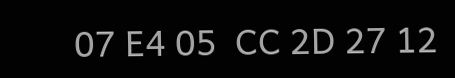07 E4 05  CC 2D 27 12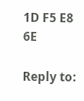1D F5 E8 6E

Reply to: